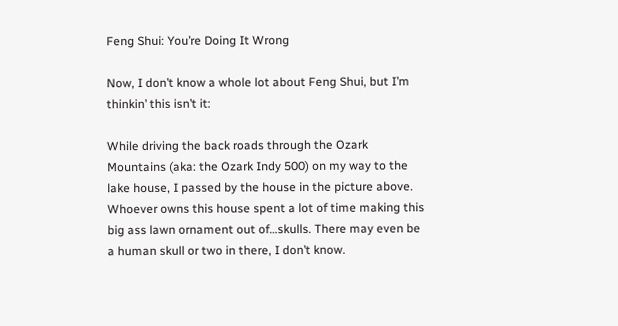Feng Shui: You’re Doing It Wrong

Now, I don’t know a whole lot about Feng Shui, but I’m thinkin’ this isn’t it:

While driving the back roads through the Ozark Mountains (aka: the Ozark Indy 500) on my way to the lake house, I passed by the house in the picture above. Whoever owns this house spent a lot of time making this big ass lawn ornament out of…skulls. There may even be a human skull or two in there, I don’t know.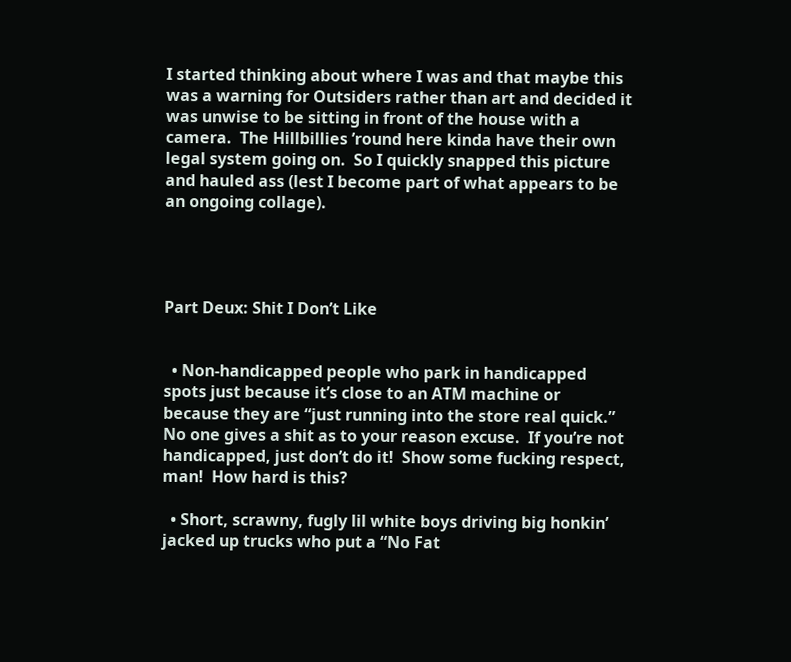I started thinking about where I was and that maybe this was a warning for Outsiders rather than art and decided it was unwise to be sitting in front of the house with a camera.  The Hillbillies ’round here kinda have their own legal system going on.  So I quickly snapped this picture and hauled ass (lest I become part of what appears to be an ongoing collage).




Part Deux: Shit I Don’t Like


  • Non-handicapped people who park in handicapped spots just because it’s close to an ATM machine or because they are “just running into the store real quick.”  No one gives a shit as to your reason excuse.  If you’re not handicapped, just don’t do it!  Show some fucking respect, man!  How hard is this?

  • Short, scrawny, fugly lil white boys driving big honkin’ jacked up trucks who put a “No Fat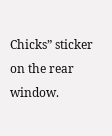Chicks” sticker on the rear window.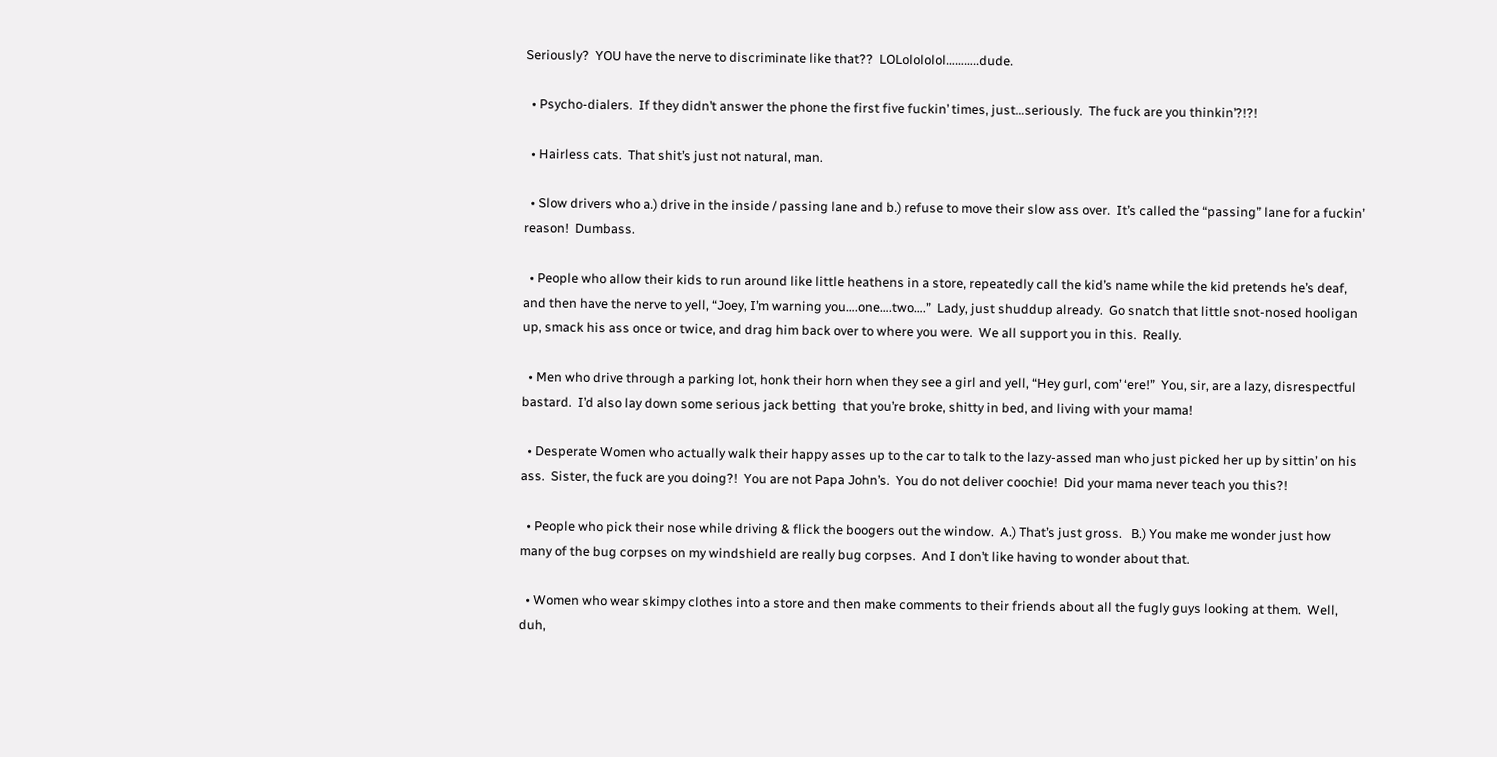Seriously?  YOU have the nerve to discriminate like that??  LOLolololol………..dude.

  • Psycho-dialers.  If they didn’t answer the phone the first five fuckin’ times, just…seriously.  The fuck are you thinkin’?!?!

  • Hairless cats.  That shit’s just not natural, man.

  • Slow drivers who a.) drive in the inside / passing lane and b.) refuse to move their slow ass over.  It’s called the “passing” lane for a fuckin’ reason!  Dumbass.

  • People who allow their kids to run around like little heathens in a store, repeatedly call the kid’s name while the kid pretends he’s deaf, and then have the nerve to yell, “Joey, I’m warning you….one….two….”  Lady, just shuddup already.  Go snatch that little snot-nosed hooligan up, smack his ass once or twice, and drag him back over to where you were.  We all support you in this.  Really.

  • Men who drive through a parking lot, honk their horn when they see a girl and yell, “Hey gurl, com’ ‘ere!”  You, sir, are a lazy, disrespectful bastard.  I’d also lay down some serious jack betting  that you’re broke, shitty in bed, and living with your mama!

  • Desperate Women who actually walk their happy asses up to the car to talk to the lazy-assed man who just picked her up by sittin’ on his ass.  Sister, the fuck are you doing?!  You are not Papa John’s.  You do not deliver coochie!  Did your mama never teach you this?!

  • People who pick their nose while driving & flick the boogers out the window.  A.) That’s just gross.   B.) You make me wonder just how many of the bug corpses on my windshield are really bug corpses.  And I don’t like having to wonder about that.

  • Women who wear skimpy clothes into a store and then make comments to their friends about all the fugly guys looking at them.  Well, duh,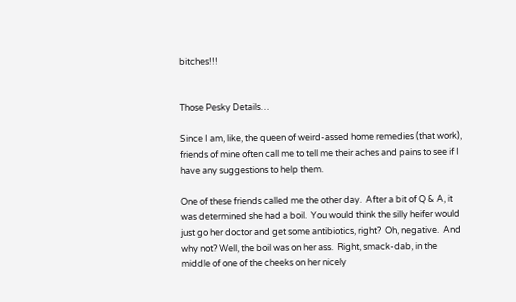bitches!!!


Those Pesky Details…

Since I am, like, the queen of weird-assed home remedies (that work), friends of mine often call me to tell me their aches and pains to see if I have any suggestions to help them.

One of these friends called me the other day.  After a bit of Q & A, it was determined she had a boil.  You would think the silly heifer would just go her doctor and get some antibiotics, right?  Oh, negative.  And why not? Well, the boil was on her ass.  Right, smack-dab, in the middle of one of the cheeks on her nicely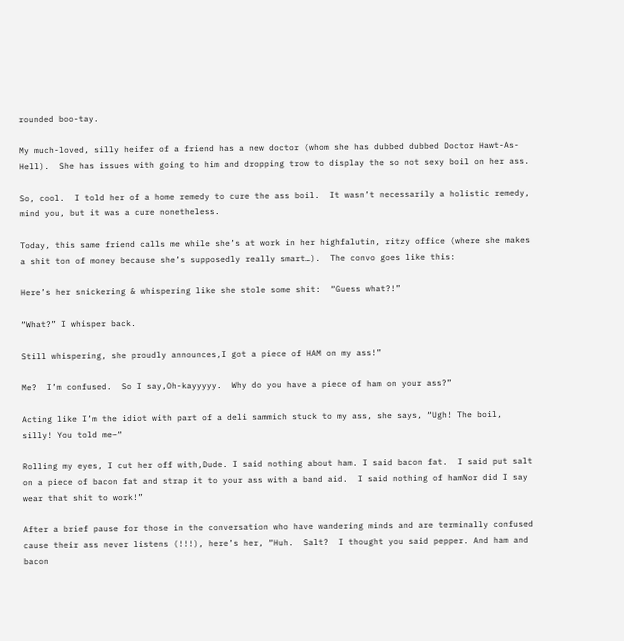rounded boo-tay.

My much-loved, silly heifer of a friend has a new doctor (whom she has dubbed dubbed Doctor Hawt-As-Hell).  She has issues with going to him and dropping trow to display the so not sexy boil on her ass.

So, cool.  I told her of a home remedy to cure the ass boil.  It wasn’t necessarily a holistic remedy, mind you, but it was a cure nonetheless.

Today, this same friend calls me while she’s at work in her highfalutin, ritzy office (where she makes a shit ton of money because she’s supposedly really smart…).  The convo goes like this:

Here’s her snickering & whispering like she stole some shit:  “Guess what?!”

“What?” I whisper back.

Still whispering, she proudly announces,I got a piece of HAM on my ass!”

Me?  I’m confused.  So I say,Oh-kayyyyy.  Why do you have a piece of ham on your ass?”

Acting like I’m the idiot with part of a deli sammich stuck to my ass, she says, “Ugh! The boil, silly! You told me–“

Rolling my eyes, I cut her off with,Dude. I said nothing about ham. I said bacon fat.  I said put salt on a piece of bacon fat and strap it to your ass with a band aid.  I said nothing of hamNor did I say wear that shit to work!”

After a brief pause for those in the conversation who have wandering minds and are terminally confused cause their ass never listens (!!!), here’s her, “Huh.  Salt?  I thought you said pepper. And ham and bacon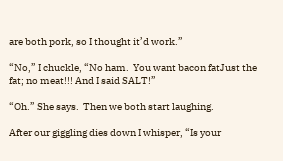are both pork, so I thought it’d work.”

“No,” I chuckle, “No ham.  You want bacon fatJust the fat; no meat!!! And I said SALT!”

“Oh.” She says.  Then we both start laughing.

After our giggling dies down I whisper, “Is your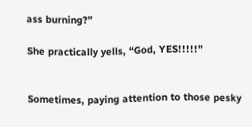ass burning?”

She practically yells, “God, YES!!!!!”


Sometimes, paying attention to those pesky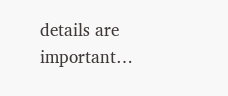details are important…